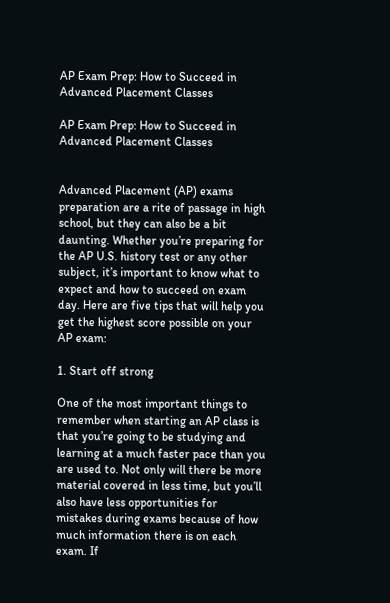AP Exam Prep: How to Succeed in Advanced Placement Classes

AP Exam Prep: How to Succeed in Advanced Placement Classes


Advanced Placement (AP) exams preparation are a rite of passage in high school, but they can also be a bit daunting. Whether you’re preparing for the AP U.S. history test or any other subject, it’s important to know what to expect and how to succeed on exam day. Here are five tips that will help you get the highest score possible on your AP exam:

1. Start off strong

One of the most important things to remember when starting an AP class is that you’re going to be studying and learning at a much faster pace than you are used to. Not only will there be more material covered in less time, but you’ll also have less opportunities for mistakes during exams because of how much information there is on each exam. If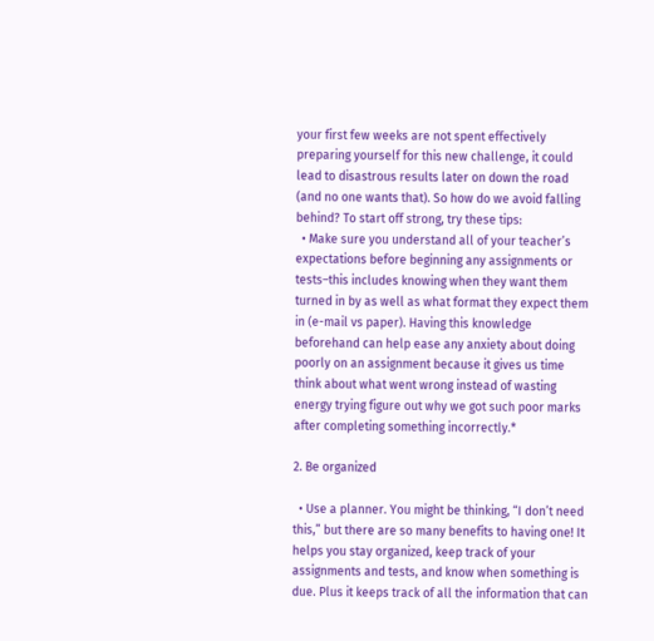your first few weeks are not spent effectively preparing yourself for this new challenge, it could lead to disastrous results later on down the road (and no one wants that). So how do we avoid falling behind? To start off strong, try these tips:
  • Make sure you understand all of your teacher’s expectations before beginning any assignments or tests–this includes knowing when they want them turned in by as well as what format they expect them in (e-mail vs paper). Having this knowledge beforehand can help ease any anxiety about doing poorly on an assignment because it gives us time think about what went wrong instead of wasting energy trying figure out why we got such poor marks after completing something incorrectly.*

2. Be organized

  • Use a planner. You might be thinking, “I don’t need this,” but there are so many benefits to having one! It helps you stay organized, keep track of your assignments and tests, and know when something is due. Plus it keeps track of all the information that can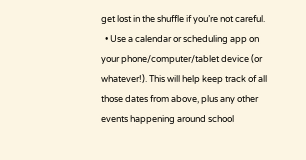get lost in the shuffle if you’re not careful.
  • Use a calendar or scheduling app on your phone/computer/tablet device (or whatever!). This will help keep track of all those dates from above, plus any other events happening around school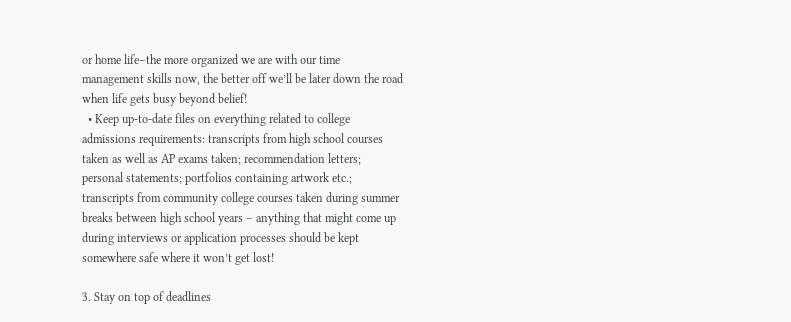or home life–the more organized we are with our time management skills now, the better off we’ll be later down the road when life gets busy beyond belief!
  • Keep up-to-date files on everything related to college admissions requirements: transcripts from high school courses taken as well as AP exams taken; recommendation letters; personal statements; portfolios containing artwork etc.; transcripts from community college courses taken during summer breaks between high school years – anything that might come up during interviews or application processes should be kept somewhere safe where it won’t get lost!

3. Stay on top of deadlines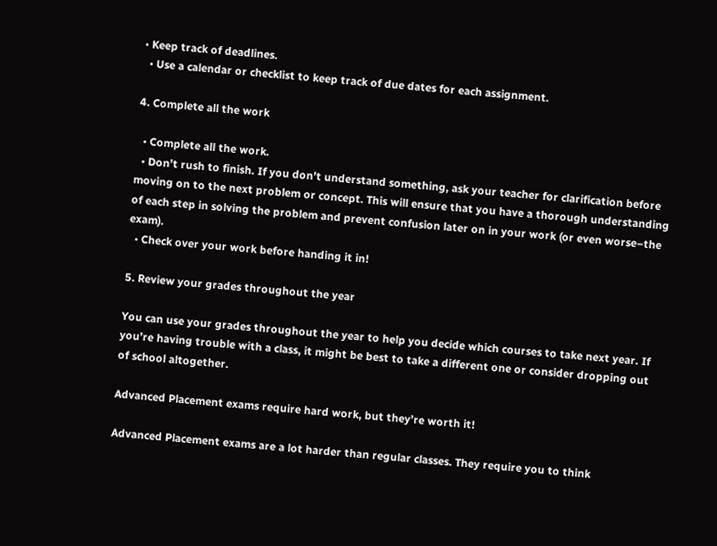• Keep track of deadlines.
  • Use a calendar or checklist to keep track of due dates for each assignment.

4. Complete all the work

  • Complete all the work.
  • Don’t rush to finish. If you don’t understand something, ask your teacher for clarification before moving on to the next problem or concept. This will ensure that you have a thorough understanding of each step in solving the problem and prevent confusion later on in your work (or even worse–the exam).
  • Check over your work before handing it in!

5. Review your grades throughout the year

You can use your grades throughout the year to help you decide which courses to take next year. If you’re having trouble with a class, it might be best to take a different one or consider dropping out of school altogether.

Advanced Placement exams require hard work, but they’re worth it!

Advanced Placement exams are a lot harder than regular classes. They require you to think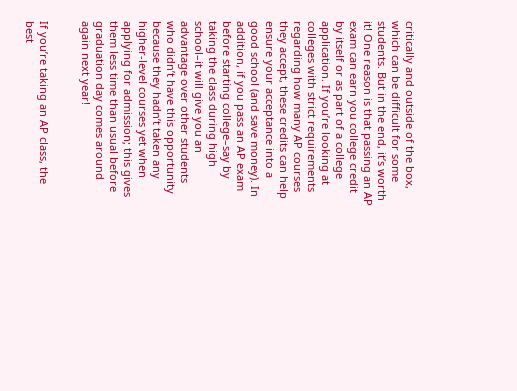critically and outside of the box, which can be difficult for some students. But in the end, it’s worth it! One reason is that passing an AP exam can earn you college credit by itself or as part of a college application. If you’re looking at colleges with strict requirements regarding how many AP courses they accept, these credits can help ensure your acceptance into a good school (and save money). In addition, if you pass an AP exam before starting college–say by taking the class during high school–it will give you an advantage over other students who didn’t have this opportunity because they hadn’t taken any higher-level courses yet when applying for admission; this gives them less time than usual before graduation day comes around again next year!


If you’re taking an AP class, the best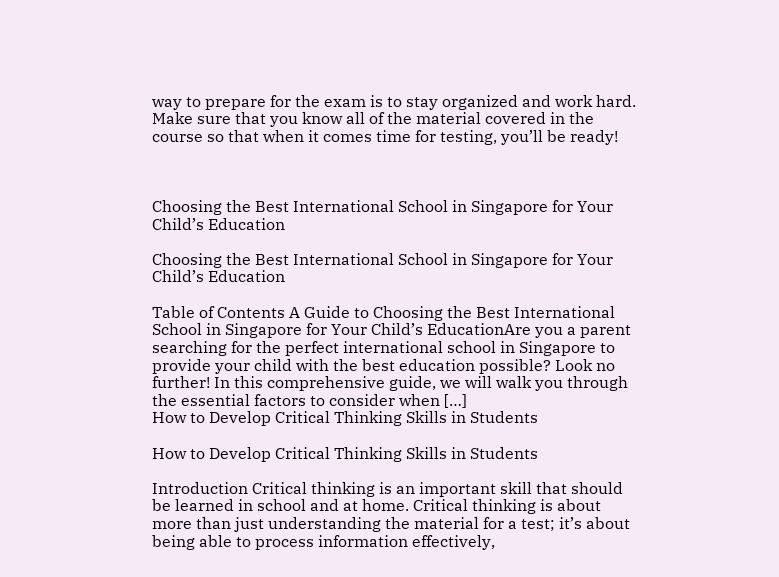way to prepare for the exam is to stay organized and work hard. Make sure that you know all of the material covered in the course so that when it comes time for testing, you’ll be ready!



Choosing the Best International School in Singapore for Your Child’s Education

Choosing the Best International School in Singapore for Your Child’s Education

Table of Contents A Guide to Choosing the Best International School in Singapore for Your Child’s EducationAre you a parent searching for the perfect international school in Singapore to provide your child with the best education possible? Look no further! In this comprehensive guide, we will walk you through the essential factors to consider when […]
How to Develop Critical Thinking Skills in Students

How to Develop Critical Thinking Skills in Students

Introduction Critical thinking is an important skill that should be learned in school and at home. Critical thinking is about more than just understanding the material for a test; it’s about being able to process information effectively,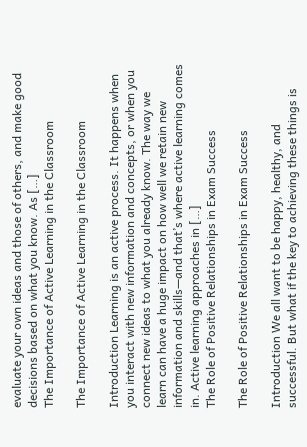evaluate your own ideas and those of others, and make good decisions based on what you know. As […]
The Importance of Active Learning in the Classroom

The Importance of Active Learning in the Classroom

Introduction Learning is an active process. It happens when you interact with new information and concepts, or when you connect new ideas to what you already know. The way we learn can have a huge impact on how well we retain new information and skills—and that’s where active learning comes in. Active learning approaches in […]
The Role of Positive Relationships in Exam Success

The Role of Positive Relationships in Exam Success

Introduction We all want to be happy, healthy, and successful. But what if the key to achieving these things is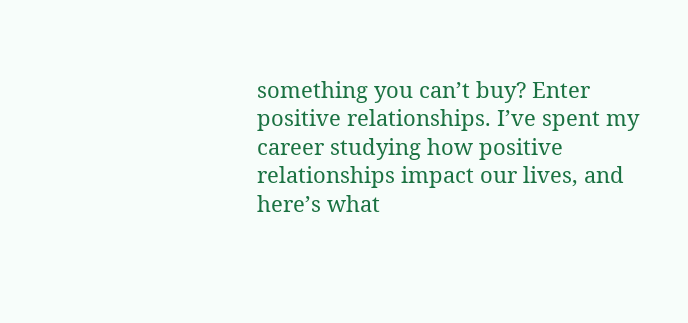something you can’t buy? Enter positive relationships. I’ve spent my career studying how positive relationships impact our lives, and here’s what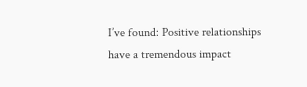I’ve found: Positive relationships have a tremendous impact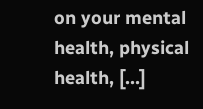on your mental health, physical health, […]